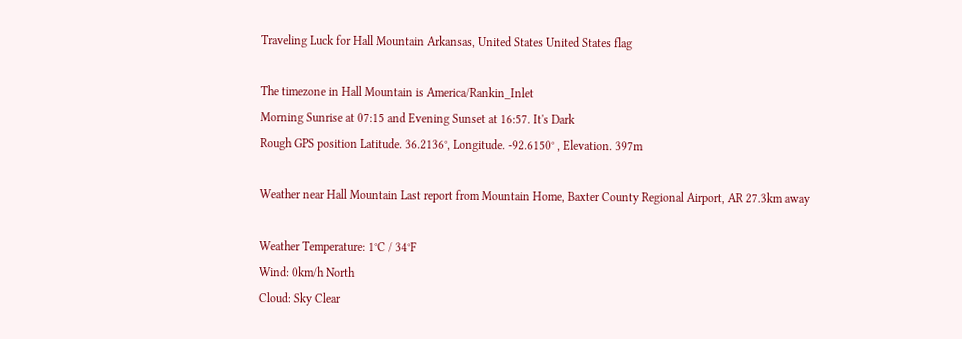Traveling Luck for Hall Mountain Arkansas, United States United States flag

The timezone in Hall Mountain is America/Rankin_Inlet
Morning Sunrise at 07:15 and Evening Sunset at 16:57. It's Dark
Rough GPS position Latitude. 36.2136°, Longitude. -92.6150° , Elevation. 397m

Weather near Hall Mountain Last report from Mountain Home, Baxter County Regional Airport, AR 27.3km away

Weather Temperature: 1°C / 34°F
Wind: 0km/h North
Cloud: Sky Clear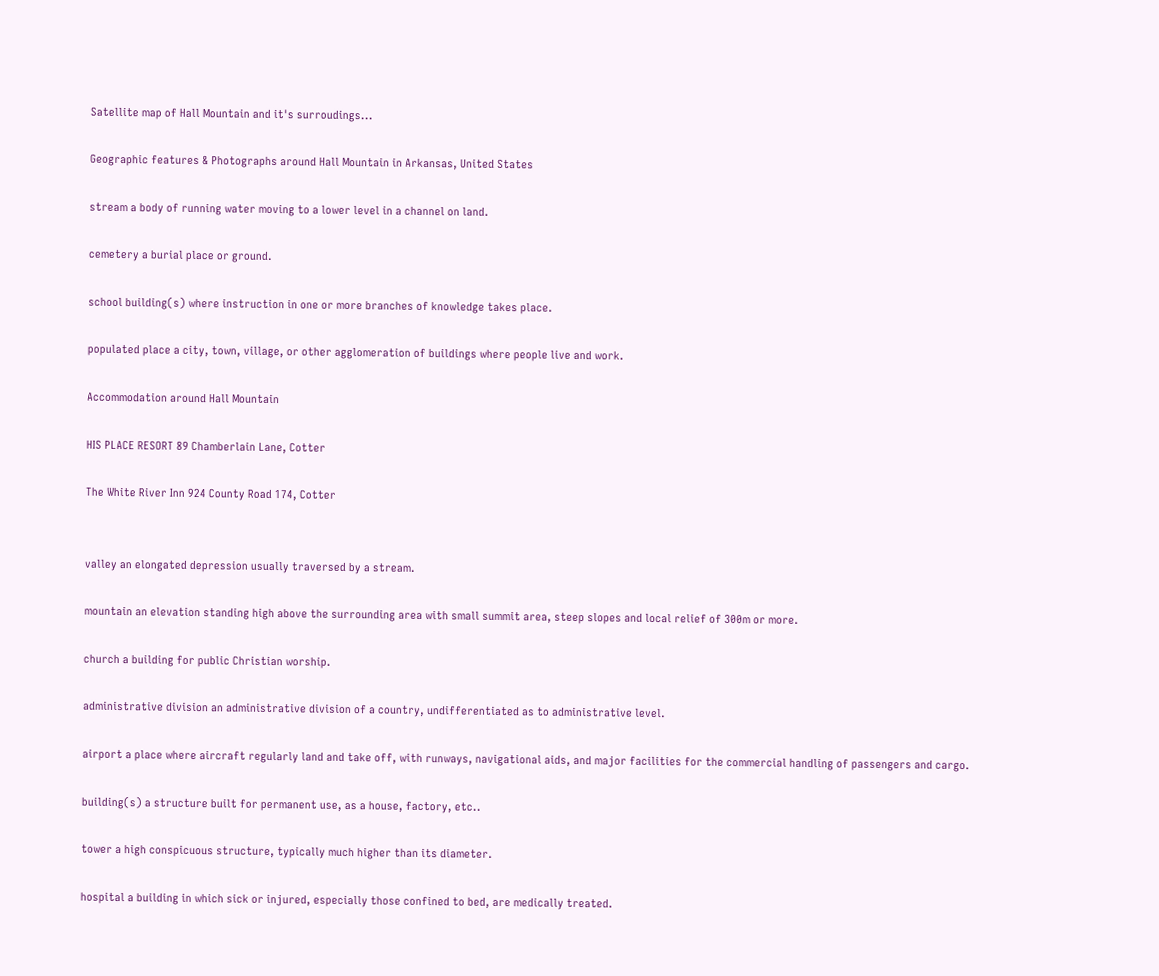Satellite map of Hall Mountain and it's surroudings...

Geographic features & Photographs around Hall Mountain in Arkansas, United States

stream a body of running water moving to a lower level in a channel on land.

cemetery a burial place or ground.

school building(s) where instruction in one or more branches of knowledge takes place.

populated place a city, town, village, or other agglomeration of buildings where people live and work.

Accommodation around Hall Mountain

HIS PLACE RESORT 89 Chamberlain Lane, Cotter

The White River Inn 924 County Road 174, Cotter


valley an elongated depression usually traversed by a stream.

mountain an elevation standing high above the surrounding area with small summit area, steep slopes and local relief of 300m or more.

church a building for public Christian worship.

administrative division an administrative division of a country, undifferentiated as to administrative level.

airport a place where aircraft regularly land and take off, with runways, navigational aids, and major facilities for the commercial handling of passengers and cargo.

building(s) a structure built for permanent use, as a house, factory, etc..

tower a high conspicuous structure, typically much higher than its diameter.

hospital a building in which sick or injured, especially those confined to bed, are medically treated.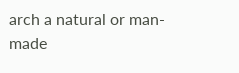arch a natural or man-made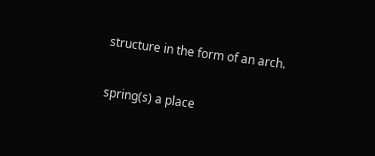structure in the form of an arch.

spring(s) a place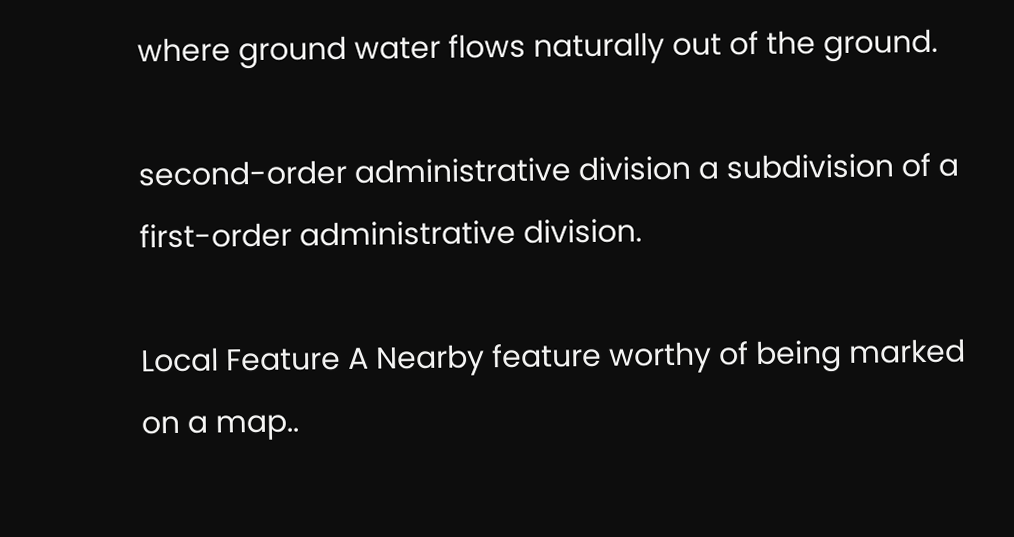where ground water flows naturally out of the ground.

second-order administrative division a subdivision of a first-order administrative division.

Local Feature A Nearby feature worthy of being marked on a map..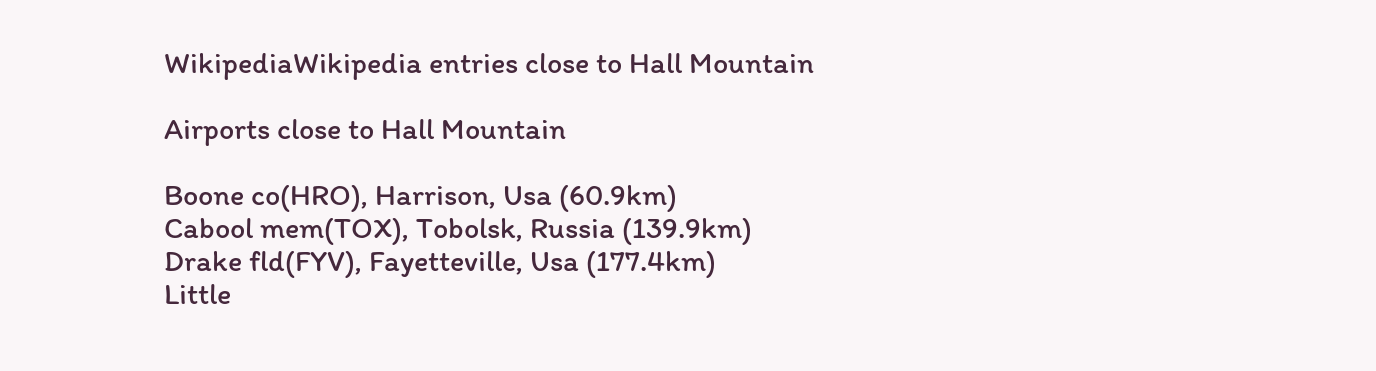WikipediaWikipedia entries close to Hall Mountain

Airports close to Hall Mountain

Boone co(HRO), Harrison, Usa (60.9km)
Cabool mem(TOX), Tobolsk, Russia (139.9km)
Drake fld(FYV), Fayetteville, Usa (177.4km)
Little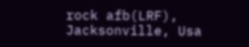rock afb(LRF), Jacksonville, Usa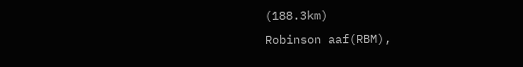(188.3km)
Robinson aaf(RBM),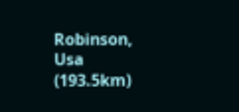Robinson, Usa (193.5km)